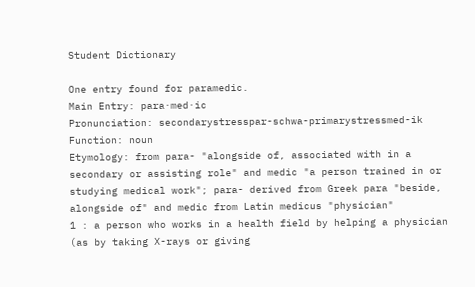Student Dictionary

One entry found for paramedic.
Main Entry: para·med·ic
Pronunciation: secondarystresspar-schwa-primarystressmed-ik
Function: noun
Etymology: from para- "alongside of, associated with in a secondary or assisting role" and medic "a person trained in or studying medical work"; para- derived from Greek para "beside, alongside of" and medic from Latin medicus "physician"
1 : a person who works in a health field by helping a physician (as by taking X-rays or giving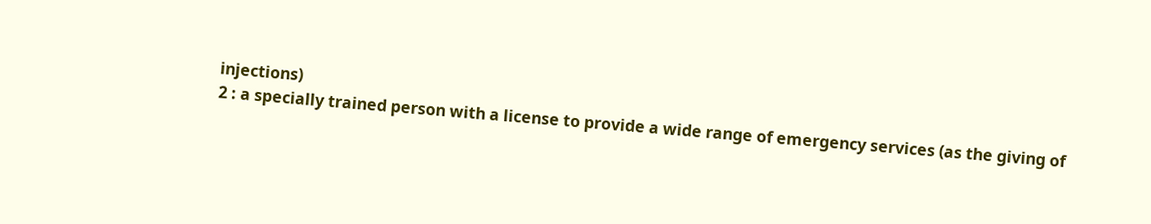injections)
2 : a specially trained person with a license to provide a wide range of emergency services (as the giving of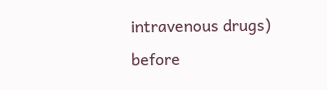intravenous drugs) before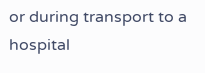or during transport to a hospital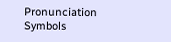Pronunciation Symbols